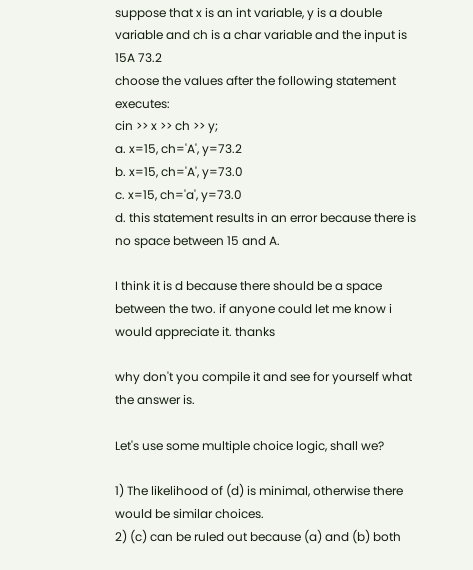suppose that x is an int variable, y is a double variable and ch is a char variable and the input is 15A 73.2
choose the values after the following statement executes:
cin >> x >> ch >> y;
a. x=15, ch='A', y=73.2
b. x=15, ch='A', y=73.0
c. x=15, ch='a', y=73.0
d. this statement results in an error because there is no space between 15 and A.

I think it is d because there should be a space between the two. if anyone could let me know i would appreciate it. thanks

why don't you compile it and see for yourself what the answer is.

Let's use some multiple choice logic, shall we?

1) The likelihood of (d) is minimal, otherwise there would be similar choices.
2) (c) can be ruled out because (a) and (b) both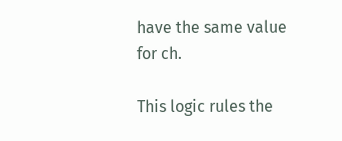have the same value for ch.

This logic rules the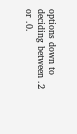options down to deciding between .2 or .0.